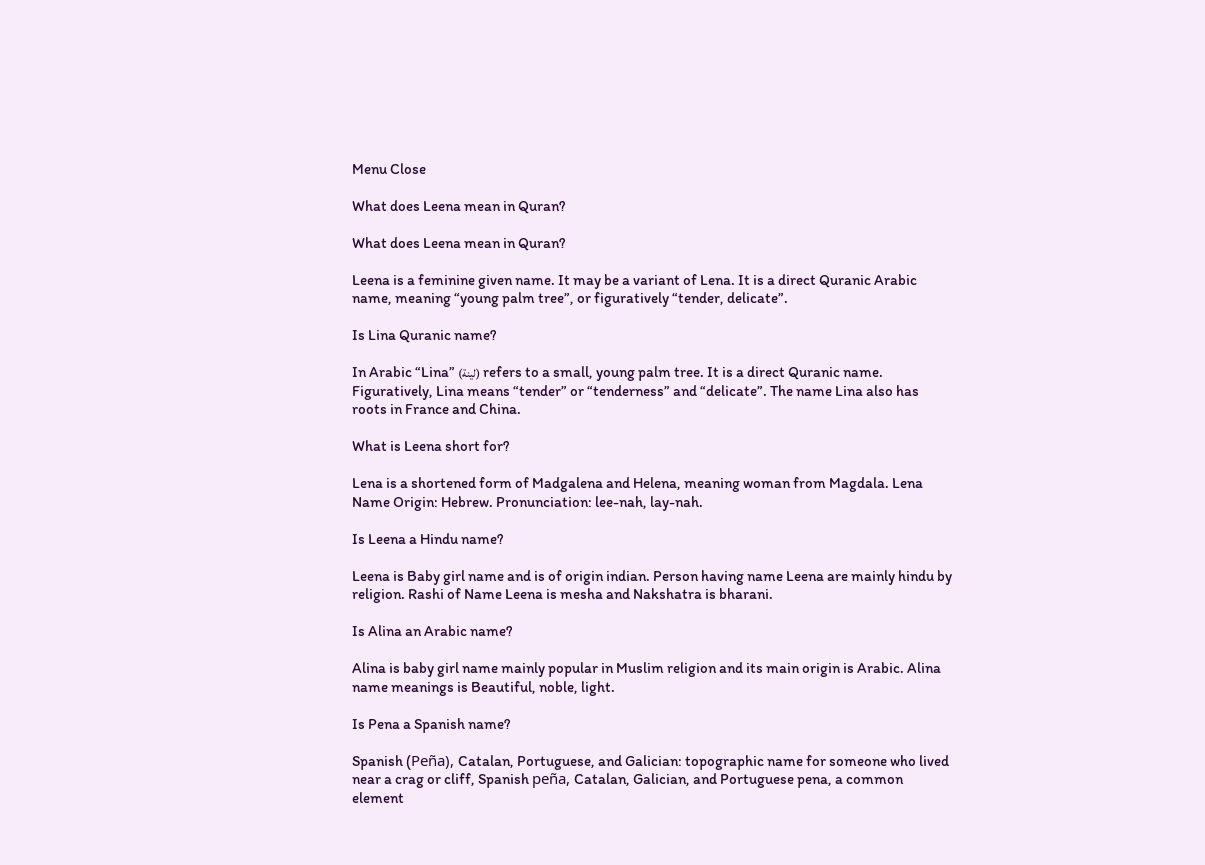Menu Close

What does Leena mean in Quran?

What does Leena mean in Quran?

Leena is a feminine given name. It may be a variant of Lena. It is a direct Quranic Arabic name, meaning “young palm tree”, or figuratively “tender, delicate”.

Is Lina Quranic name?

In Arabic “Lina” (لينة) refers to a small, young palm tree. It is a direct Quranic name. Figuratively, Lina means “tender” or “tenderness” and “delicate”. The name Lina also has roots in France and China.

What is Leena short for?

Lena is a shortened form of Madgalena and Helena, meaning woman from Magdala. Lena Name Origin: Hebrew. Pronunciation: lee-nah, lay-nah.

Is Leena a Hindu name?

Leena is Baby girl name and is of origin indian. Person having name Leena are mainly hindu by religion. Rashi of Name Leena is mesha and Nakshatra is bharani.

Is Alina an Arabic name?

Alina is baby girl name mainly popular in Muslim religion and its main origin is Arabic. Alina name meanings is Beautiful, noble, light.

Is Pena a Spanish name?

Spanish (Peña), Catalan, Portuguese, and Galician: topographic name for someone who lived near a crag or cliff, Spanish peña, Catalan, Galician, and Portuguese pena, a common element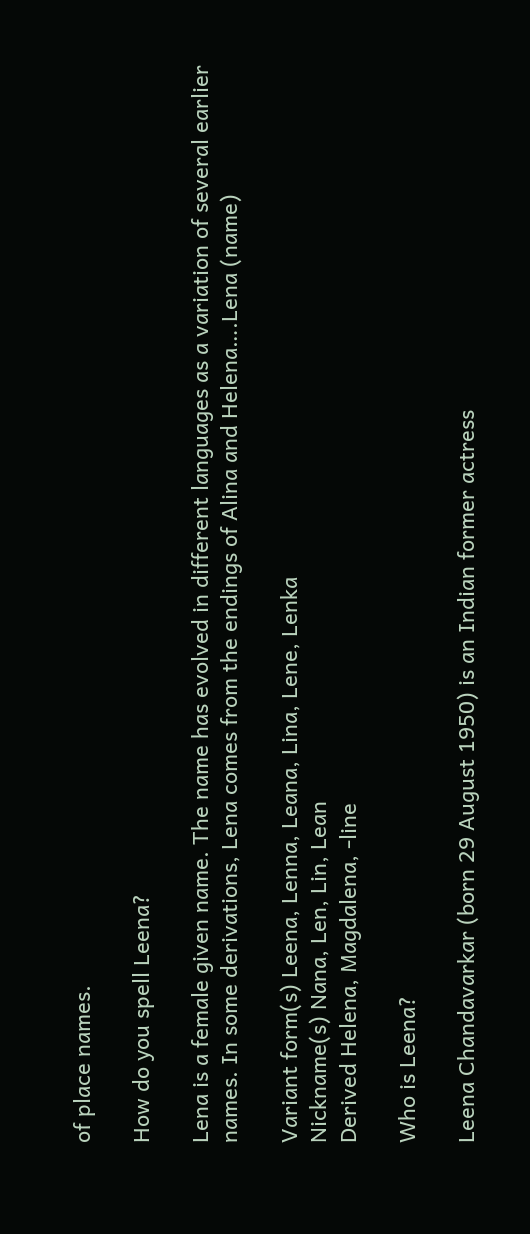of place names.

How do you spell Leena?

Lena is a female given name. The name has evolved in different languages as a variation of several earlier names. In some derivations, Lena comes from the endings of Alina and Helena….Lena (name)

Variant form(s) Leena, Lenna, Leana, Lina, Lene, Lenka
Nickname(s) Nana, Len, Lin, Lean
Derived Helena, Magdalena, -line

Who is Leena?

Leena Chandavarkar (born 29 August 1950) is an Indian former actress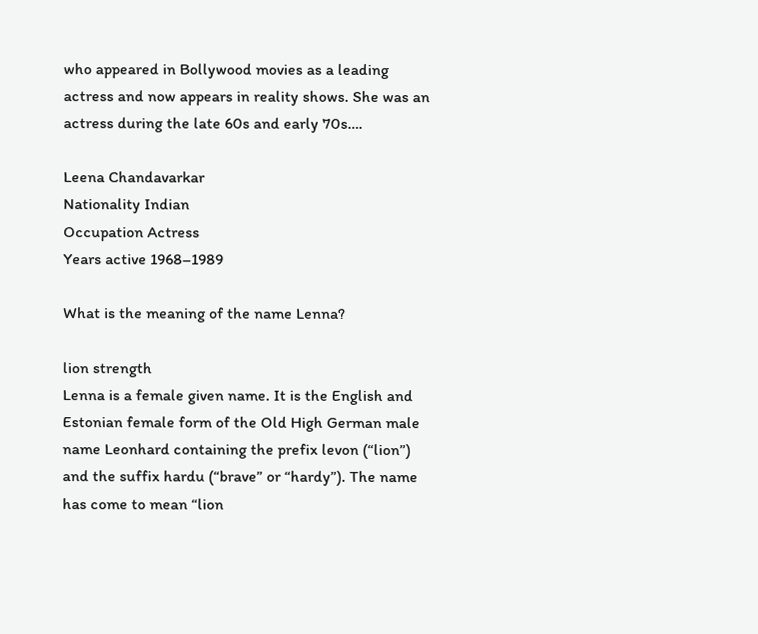who appeared in Bollywood movies as a leading actress and now appears in reality shows. She was an actress during the late 60s and early 70s….

Leena Chandavarkar
Nationality Indian
Occupation Actress
Years active 1968–1989

What is the meaning of the name Lenna?

lion strength
Lenna is a female given name. It is the English and Estonian female form of the Old High German male name Leonhard containing the prefix levon (“lion”) and the suffix hardu (“brave” or “hardy”). The name has come to mean “lion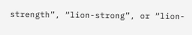strength”, “lion-strong”, or “lion-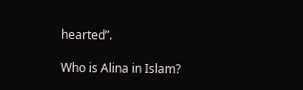hearted”.

Who is Alina in Islam?